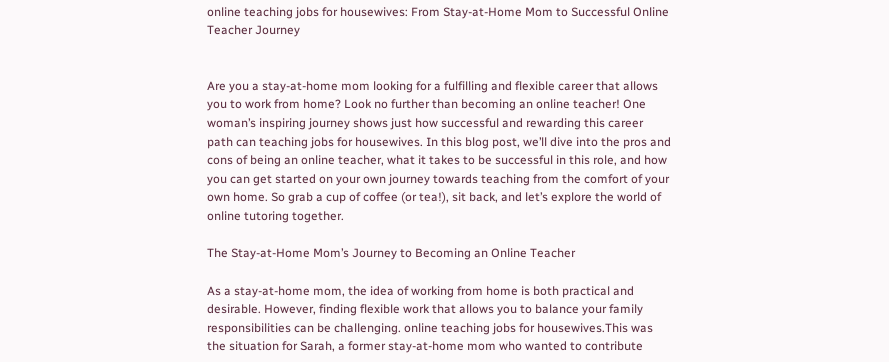online teaching jobs for housewives: From Stay-at-Home Mom to Successful Online Teacher Journey


Are you a stay-at-home mom looking for a fulfilling and flexible career that allows you to work from home? Look no further than becoming an online teacher! One woman’s inspiring journey shows just how successful and rewarding this career path can teaching jobs for housewives. In this blog post, we’ll dive into the pros and cons of being an online teacher, what it takes to be successful in this role, and how you can get started on your own journey towards teaching from the comfort of your own home. So grab a cup of coffee (or tea!), sit back, and let’s explore the world of online tutoring together.

The Stay-at-Home Mom’s Journey to Becoming an Online Teacher

As a stay-at-home mom, the idea of working from home is both practical and desirable. However, finding flexible work that allows you to balance your family responsibilities can be challenging. online teaching jobs for housewives.This was the situation for Sarah, a former stay-at-home mom who wanted to contribute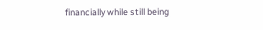financially while still being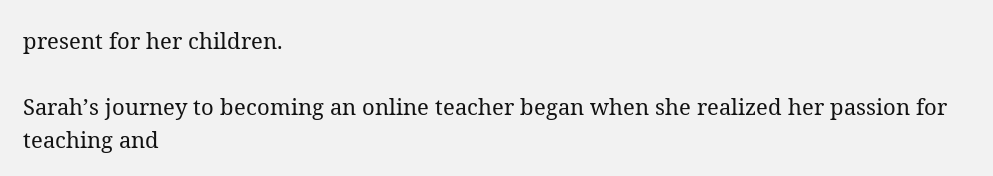present for her children.

Sarah’s journey to becoming an online teacher began when she realized her passion for teaching and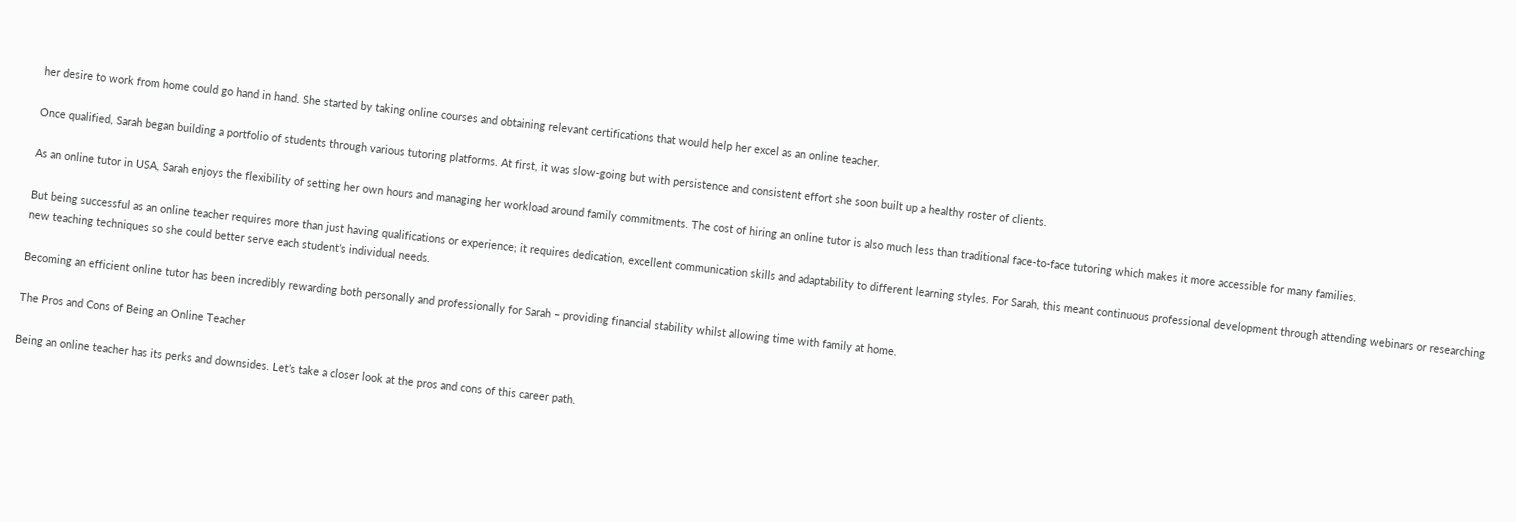her desire to work from home could go hand in hand. She started by taking online courses and obtaining relevant certifications that would help her excel as an online teacher.

Once qualified, Sarah began building a portfolio of students through various tutoring platforms. At first, it was slow-going but with persistence and consistent effort she soon built up a healthy roster of clients.

As an online tutor in USA, Sarah enjoys the flexibility of setting her own hours and managing her workload around family commitments. The cost of hiring an online tutor is also much less than traditional face-to-face tutoring which makes it more accessible for many families.

But being successful as an online teacher requires more than just having qualifications or experience; it requires dedication, excellent communication skills and adaptability to different learning styles. For Sarah, this meant continuous professional development through attending webinars or researching new teaching techniques so she could better serve each student’s individual needs.

Becoming an efficient online tutor has been incredibly rewarding both personally and professionally for Sarah – providing financial stability whilst allowing time with family at home.

The Pros and Cons of Being an Online Teacher

Being an online teacher has its perks and downsides. Let’s take a closer look at the pros and cons of this career path.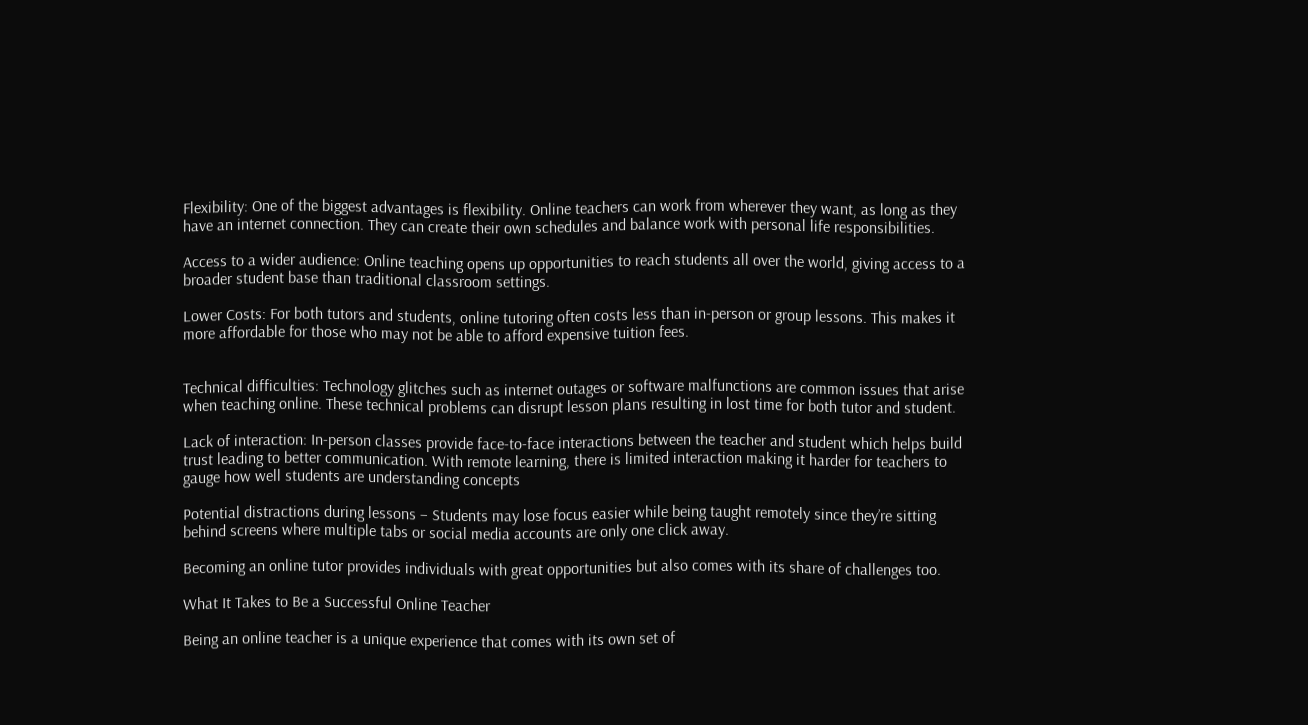Flexibility: One of the biggest advantages is flexibility. Online teachers can work from wherever they want, as long as they have an internet connection. They can create their own schedules and balance work with personal life responsibilities.

Access to a wider audience: Online teaching opens up opportunities to reach students all over the world, giving access to a broader student base than traditional classroom settings.

Lower Costs: For both tutors and students, online tutoring often costs less than in-person or group lessons. This makes it more affordable for those who may not be able to afford expensive tuition fees.


Technical difficulties: Technology glitches such as internet outages or software malfunctions are common issues that arise when teaching online. These technical problems can disrupt lesson plans resulting in lost time for both tutor and student.

Lack of interaction: In-person classes provide face-to-face interactions between the teacher and student which helps build trust leading to better communication. With remote learning, there is limited interaction making it harder for teachers to gauge how well students are understanding concepts

Potential distractions during lessons – Students may lose focus easier while being taught remotely since they’re sitting behind screens where multiple tabs or social media accounts are only one click away.

Becoming an online tutor provides individuals with great opportunities but also comes with its share of challenges too.

What It Takes to Be a Successful Online Teacher

Being an online teacher is a unique experience that comes with its own set of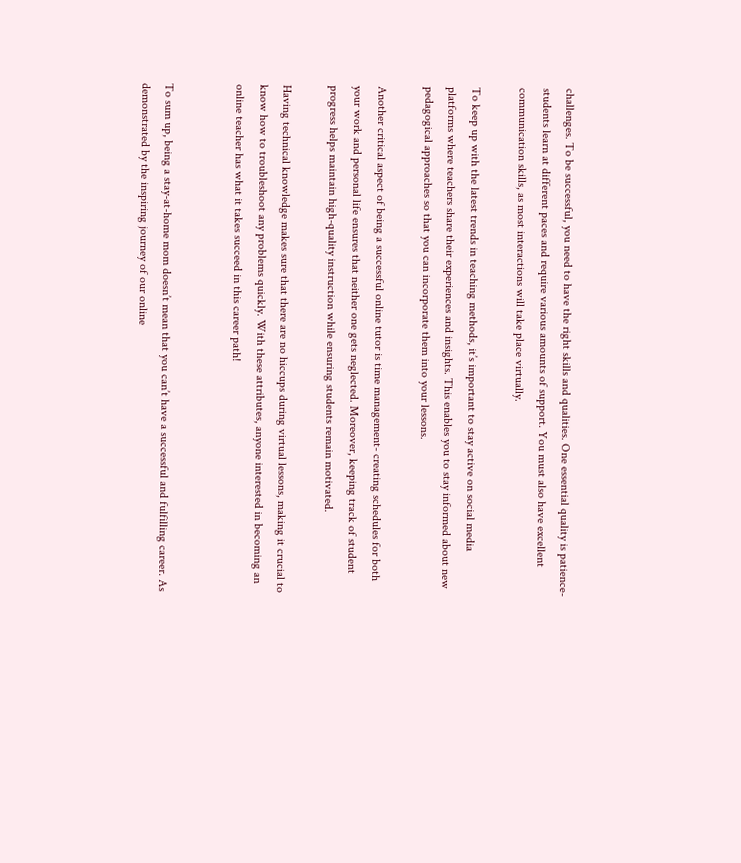challenges. To be successful, you need to have the right skills and qualities. One essential quality is patience- students learn at different paces and require various amounts of support. You must also have excellent communication skills, as most interactions will take place virtually.

To keep up with the latest trends in teaching methods, it’s important to stay active on social media platforms where teachers share their experiences and insights. This enables you to stay informed about new pedagogical approaches so that you can incorporate them into your lessons.

Another critical aspect of being a successful online tutor is time management- creating schedules for both your work and personal life ensures that neither one gets neglected. Moreover, keeping track of student progress helps maintain high-quality instruction while ensuring students remain motivated.

Having technical knowledge makes sure that there are no hiccups during virtual lessons, making it crucial to know how to troubleshoot any problems quickly. With these attributes, anyone interested in becoming an online teacher has what it takes succeed in this career path!


To sum up, being a stay-at-home mom doesn’t mean that you can’t have a successful and fulfilling career. As demonstrated by the inspiring journey of our online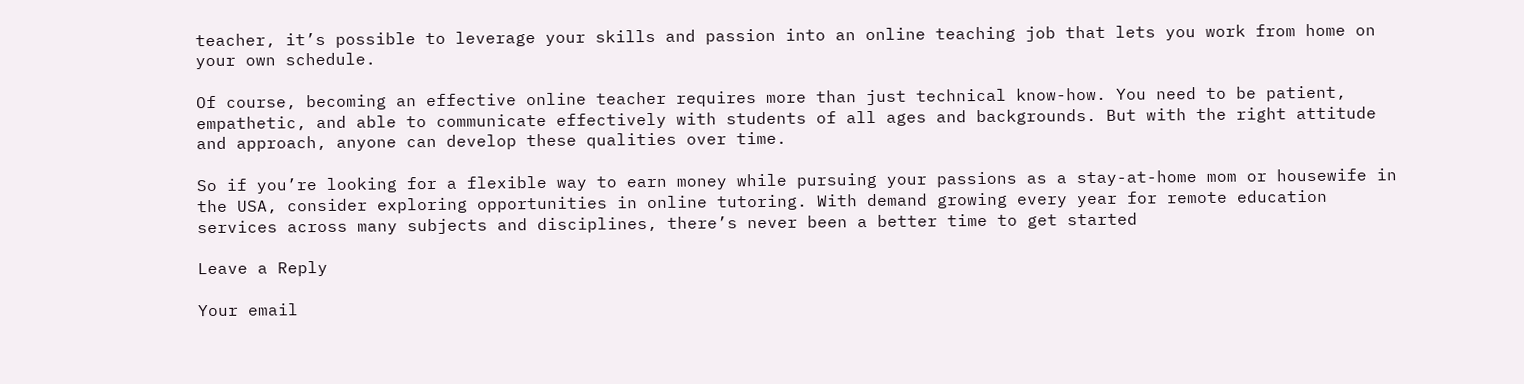teacher, it’s possible to leverage your skills and passion into an online teaching job that lets you work from home on your own schedule.

Of course, becoming an effective online teacher requires more than just technical know-how. You need to be patient, empathetic, and able to communicate effectively with students of all ages and backgrounds. But with the right attitude and approach, anyone can develop these qualities over time.

So if you’re looking for a flexible way to earn money while pursuing your passions as a stay-at-home mom or housewife in the USA, consider exploring opportunities in online tutoring. With demand growing every year for remote education services across many subjects and disciplines, there’s never been a better time to get started

Leave a Reply

Your email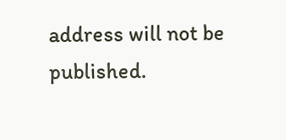address will not be published.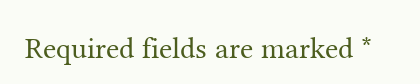Required fields are marked *